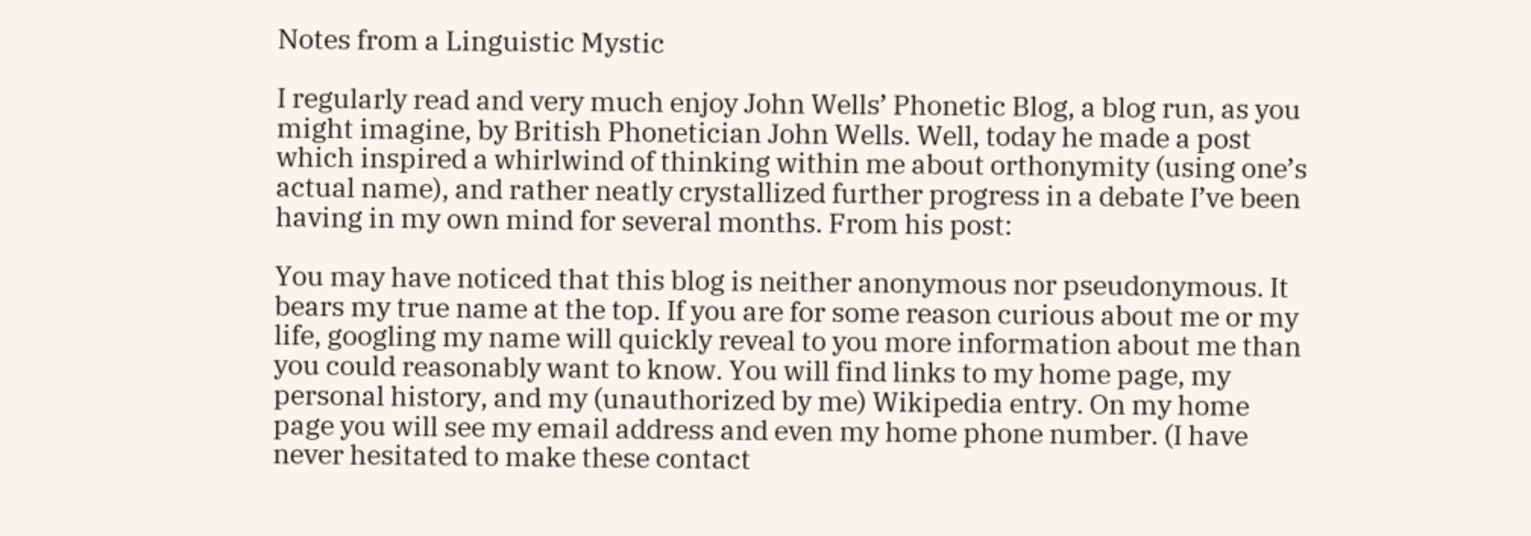Notes from a Linguistic Mystic

I regularly read and very much enjoy John Wells’ Phonetic Blog, a blog run, as you might imagine, by British Phonetician John Wells. Well, today he made a post which inspired a whirlwind of thinking within me about orthonymity (using one’s actual name), and rather neatly crystallized further progress in a debate I’ve been having in my own mind for several months. From his post:

You may have noticed that this blog is neither anonymous nor pseudonymous. It bears my true name at the top. If you are for some reason curious about me or my life, googling my name will quickly reveal to you more information about me than you could reasonably want to know. You will find links to my home page, my personal history, and my (unauthorized by me) Wikipedia entry. On my home page you will see my email address and even my home phone number. (I have never hesitated to make these contact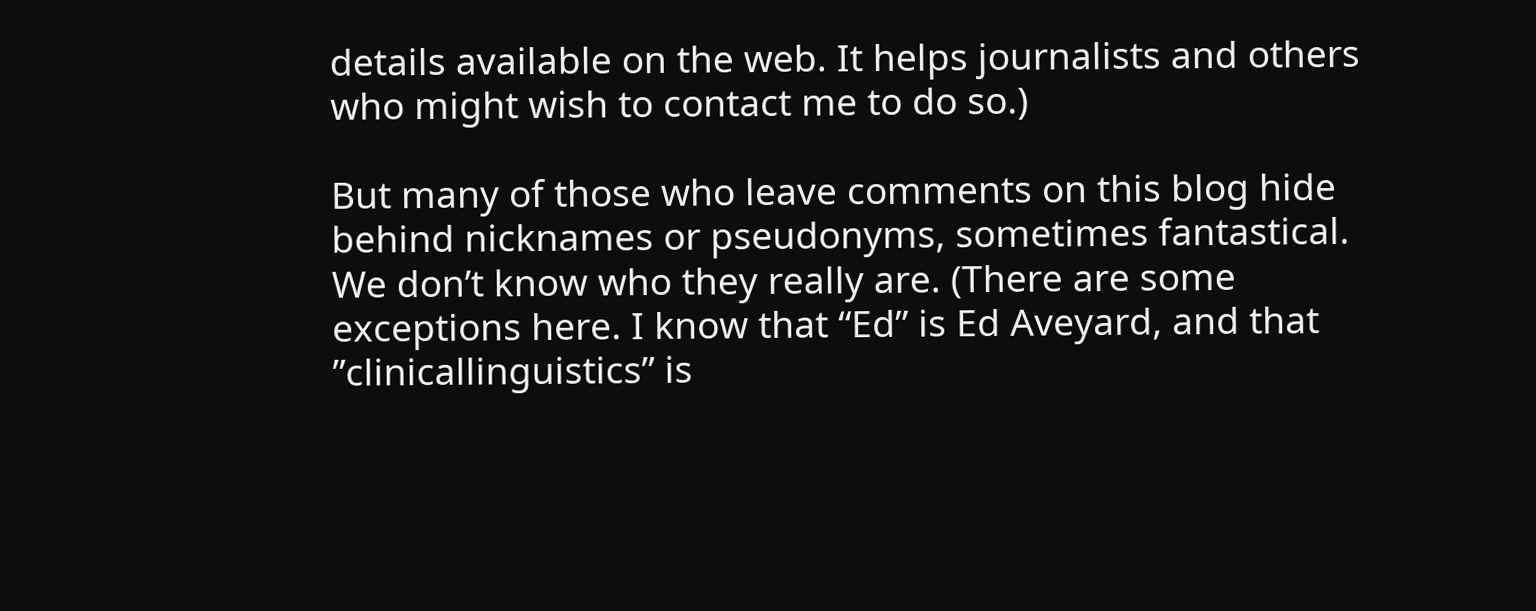details available on the web. It helps journalists and others who might wish to contact me to do so.)

But many of those who leave comments on this blog hide behind nicknames or pseudonyms, sometimes fantastical. We don’t know who they really are. (There are some exceptions here. I know that “Ed” is Ed Aveyard, and that ”clinicallinguistics” is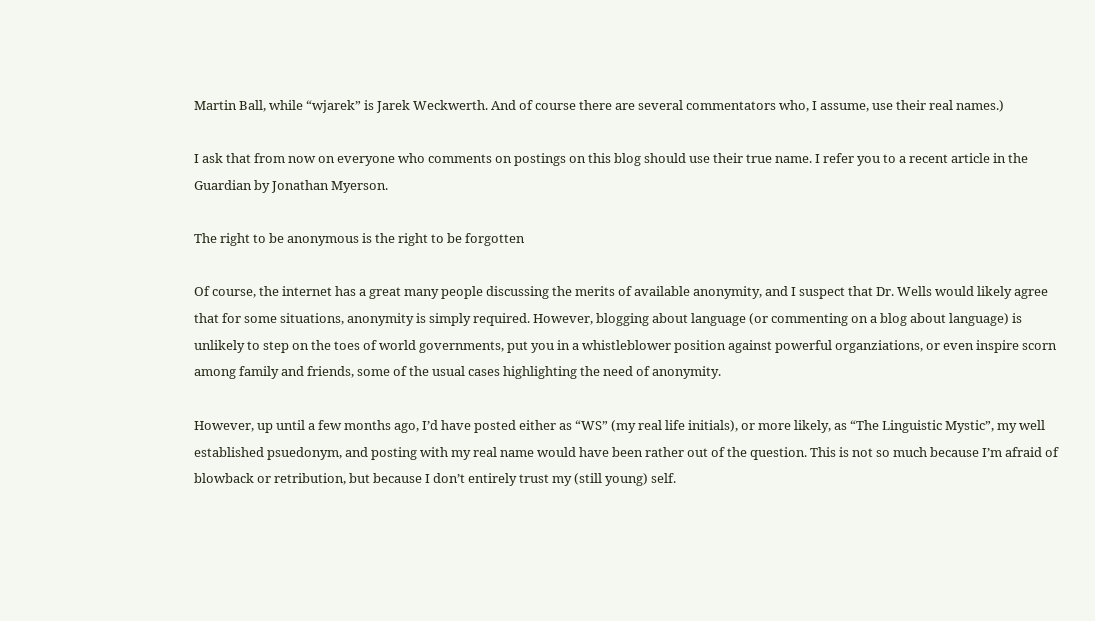Martin Ball, while “wjarek” is Jarek Weckwerth. And of course there are several commentators who, I assume, use their real names.)

I ask that from now on everyone who comments on postings on this blog should use their true name. I refer you to a recent article in the Guardian by Jonathan Myerson.

The right to be anonymous is the right to be forgotten

Of course, the internet has a great many people discussing the merits of available anonymity, and I suspect that Dr. Wells would likely agree that for some situations, anonymity is simply required. However, blogging about language (or commenting on a blog about language) is unlikely to step on the toes of world governments, put you in a whistleblower position against powerful organziations, or even inspire scorn among family and friends, some of the usual cases highlighting the need of anonymity.

However, up until a few months ago, I’d have posted either as “WS” (my real life initials), or more likely, as “The Linguistic Mystic”, my well established psuedonym, and posting with my real name would have been rather out of the question. This is not so much because I’m afraid of blowback or retribution, but because I don’t entirely trust my (still young) self.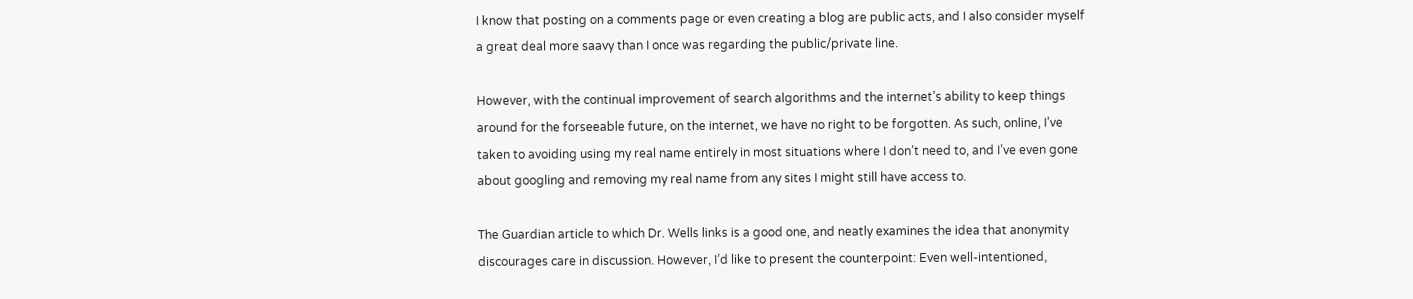I know that posting on a comments page or even creating a blog are public acts, and I also consider myself a great deal more saavy than I once was regarding the public/private line.

However, with the continual improvement of search algorithms and the internet’s ability to keep things around for the forseeable future, on the internet, we have no right to be forgotten. As such, online, I’ve taken to avoiding using my real name entirely in most situations where I don’t need to, and I’ve even gone about googling and removing my real name from any sites I might still have access to.

The Guardian article to which Dr. Wells links is a good one, and neatly examines the idea that anonymity discourages care in discussion. However, I’d like to present the counterpoint: Even well-intentioned,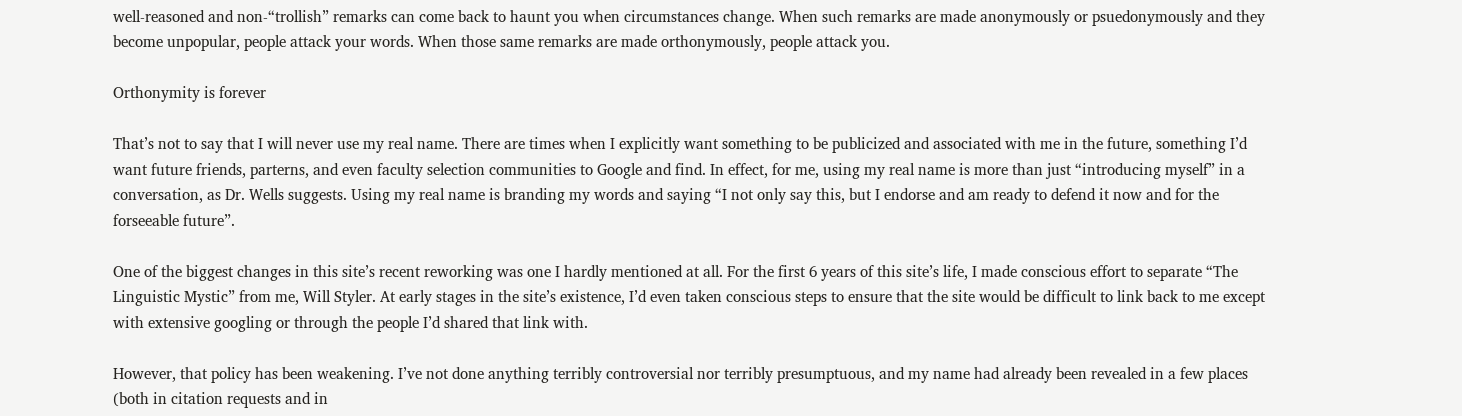well-reasoned and non-“trollish” remarks can come back to haunt you when circumstances change. When such remarks are made anonymously or psuedonymously and they become unpopular, people attack your words. When those same remarks are made orthonymously, people attack you.

Orthonymity is forever

That’s not to say that I will never use my real name. There are times when I explicitly want something to be publicized and associated with me in the future, something I’d want future friends, parterns, and even faculty selection communities to Google and find. In effect, for me, using my real name is more than just “introducing myself” in a conversation, as Dr. Wells suggests. Using my real name is branding my words and saying “I not only say this, but I endorse and am ready to defend it now and for the forseeable future”.

One of the biggest changes in this site’s recent reworking was one I hardly mentioned at all. For the first 6 years of this site’s life, I made conscious effort to separate “The Linguistic Mystic” from me, Will Styler. At early stages in the site’s existence, I’d even taken conscious steps to ensure that the site would be difficult to link back to me except with extensive googling or through the people I’d shared that link with.

However, that policy has been weakening. I’ve not done anything terribly controversial nor terribly presumptuous, and my name had already been revealed in a few places (both in citation requests and in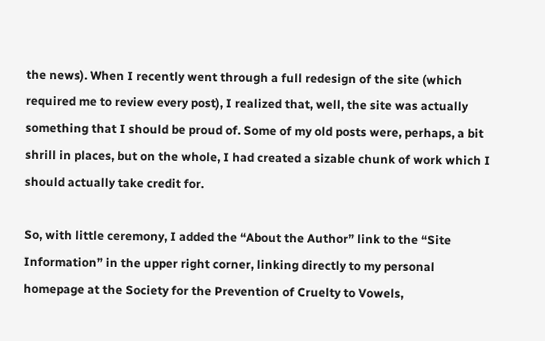the news). When I recently went through a full redesign of the site (which required me to review every post), I realized that, well, the site was actually something that I should be proud of. Some of my old posts were, perhaps, a bit shrill in places, but on the whole, I had created a sizable chunk of work which I should actually take credit for.

So, with little ceremony, I added the “About the Author” link to the “Site Information” in the upper right corner, linking directly to my personal homepage at the Society for the Prevention of Cruelty to Vowels,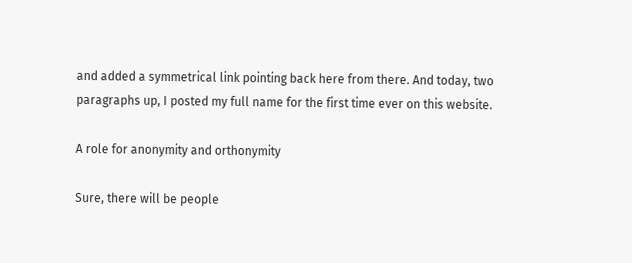and added a symmetrical link pointing back here from there. And today, two paragraphs up, I posted my full name for the first time ever on this website.

A role for anonymity and orthonymity

Sure, there will be people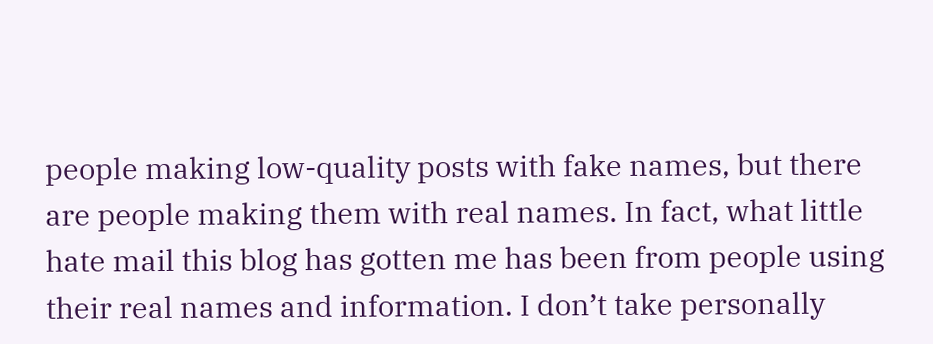people making low-quality posts with fake names, but there are people making them with real names. In fact, what little hate mail this blog has gotten me has been from people using their real names and information. I don’t take personally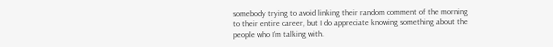somebody trying to avoid linking their random comment of the morning to their entire career, but I do appreciate knowing something about the people who I’m talking with.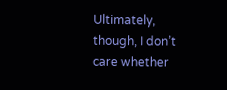Ultimately, though, I don’t care whether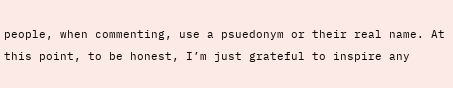people, when commenting, use a psuedonym or their real name. At this point, to be honest, I’m just grateful to inspire any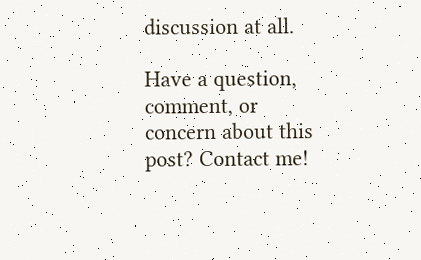discussion at all.

Have a question, comment, or concern about this post? Contact me!